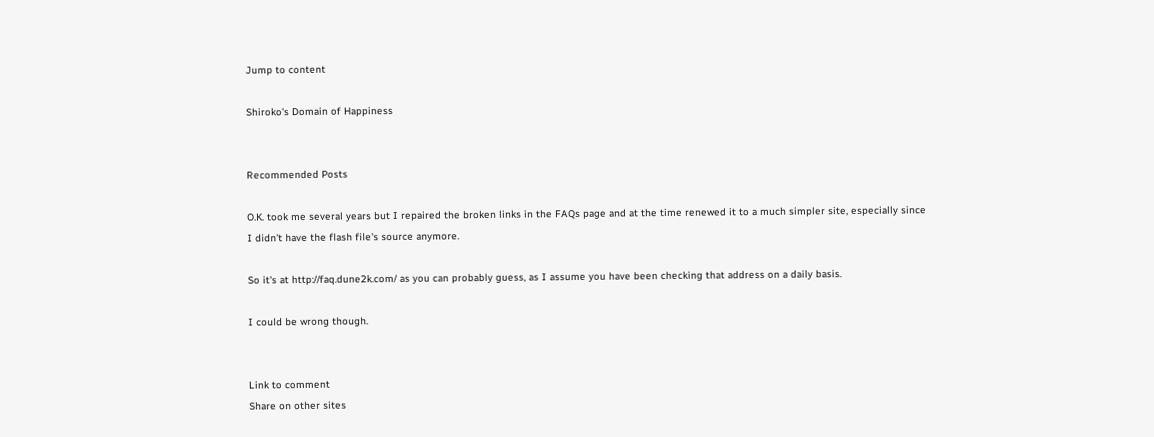Jump to content

Shiroko's Domain of Happiness


Recommended Posts

O.K. took me several years but I repaired the broken links in the FAQs page and at the time renewed it to a much simpler site, especially since I didn't have the flash file's source anymore.

So it's at http://faq.dune2k.com/ as you can probably guess, as I assume you have been checking that address on a daily basis.

I could be wrong though.


Link to comment
Share on other sites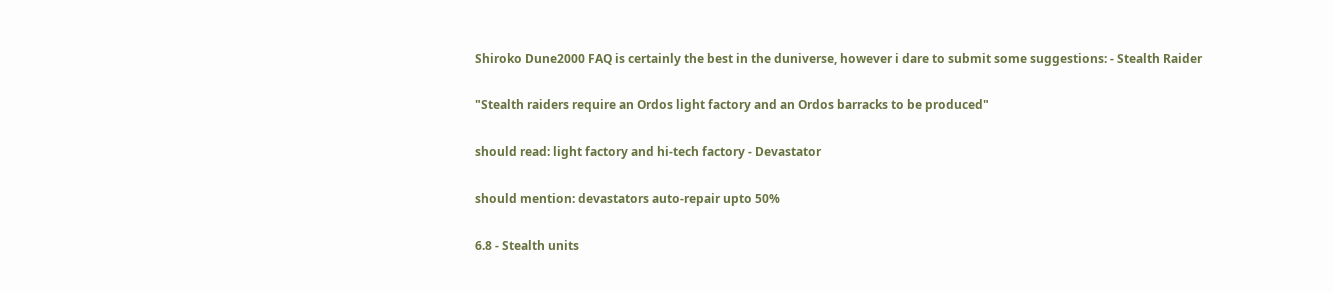Shiroko Dune2000 FAQ is certainly the best in the duniverse, however i dare to submit some suggestions: - Stealth Raider

"Stealth raiders require an Ordos light factory and an Ordos barracks to be produced"

should read: light factory and hi-tech factory - Devastator

should mention: devastators auto-repair upto 50%

6.8 - Stealth units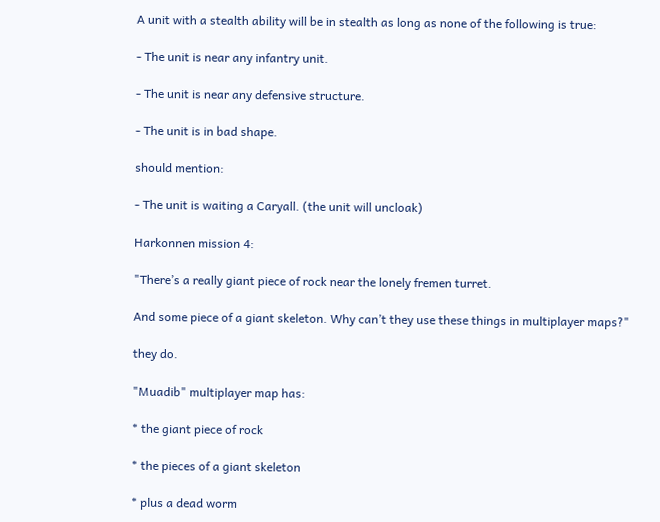A unit with a stealth ability will be in stealth as long as none of the following is true:

- The unit is near any infantry unit.

- The unit is near any defensive structure.

- The unit is in bad shape.

should mention:

- The unit is waiting a Caryall. (the unit will uncloak)

Harkonnen mission 4:

"There’s a really giant piece of rock near the lonely fremen turret.

And some piece of a giant skeleton. Why can’t they use these things in multiplayer maps?"

they do.

"Muadib" multiplayer map has:

* the giant piece of rock

* the pieces of a giant skeleton

* plus a dead worm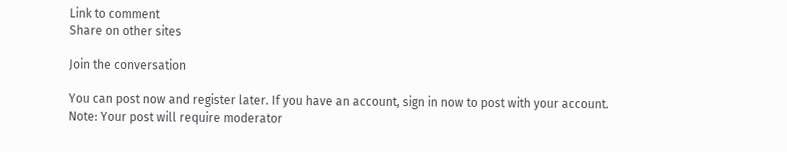Link to comment
Share on other sites

Join the conversation

You can post now and register later. If you have an account, sign in now to post with your account.
Note: Your post will require moderator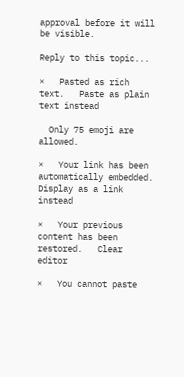approval before it will be visible.

Reply to this topic...

×   Pasted as rich text.   Paste as plain text instead

  Only 75 emoji are allowed.

×   Your link has been automatically embedded.   Display as a link instead

×   Your previous content has been restored.   Clear editor

×   You cannot paste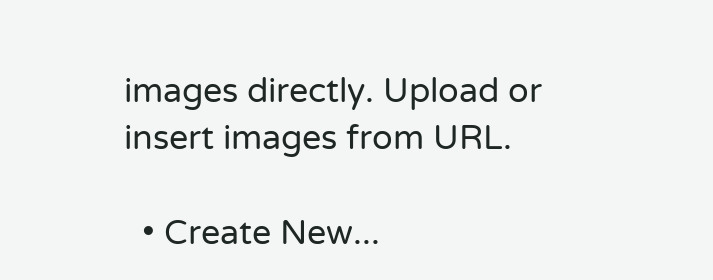images directly. Upload or insert images from URL.

  • Create New...